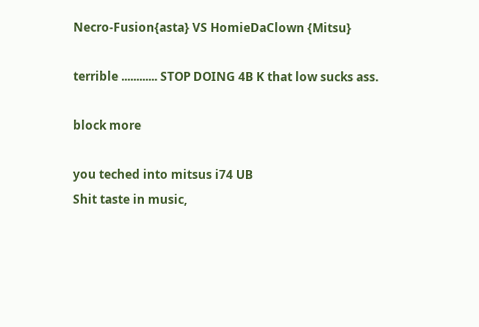Necro-Fusion{asta} VS HomieDaClown {Mitsu}

terrible ............ STOP DOING 4B K that low sucks ass.

block more

you teched into mitsus i74 UB
Shit taste in music,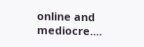online and mediocre....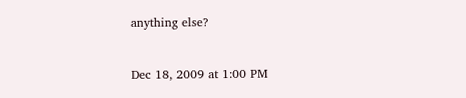anything else?


Dec 18, 2009 at 1:00 PM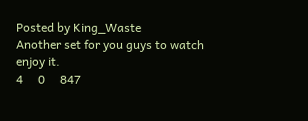Posted by King_Waste
Another set for you guys to watch enjoy it.
4     0     847